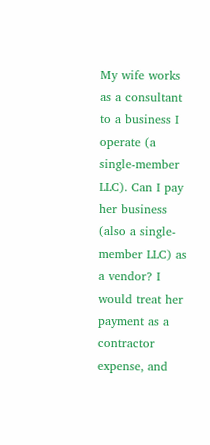My wife works as a consultant to a business I operate (a single-member LLC). Can I pay her business (also a single-member LLC) as a vendor? I would treat her payment as a contractor expense, and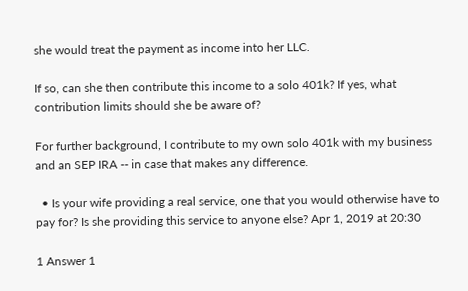she would treat the payment as income into her LLC.

If so, can she then contribute this income to a solo 401k? If yes, what contribution limits should she be aware of?

For further background, I contribute to my own solo 401k with my business and an SEP IRA -- in case that makes any difference.

  • Is your wife providing a real service, one that you would otherwise have to pay for? Is she providing this service to anyone else? Apr 1, 2019 at 20:30

1 Answer 1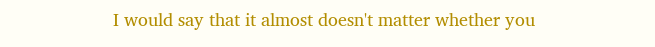I would say that it almost doesn't matter whether you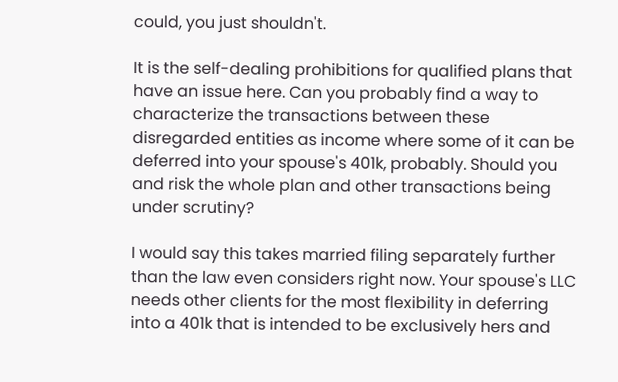could, you just shouldn't.

It is the self-dealing prohibitions for qualified plans that have an issue here. Can you probably find a way to characterize the transactions between these disregarded entities as income where some of it can be deferred into your spouse's 401k, probably. Should you and risk the whole plan and other transactions being under scrutiny?

I would say this takes married filing separately further than the law even considers right now. Your spouse's LLC needs other clients for the most flexibility in deferring into a 401k that is intended to be exclusively hers and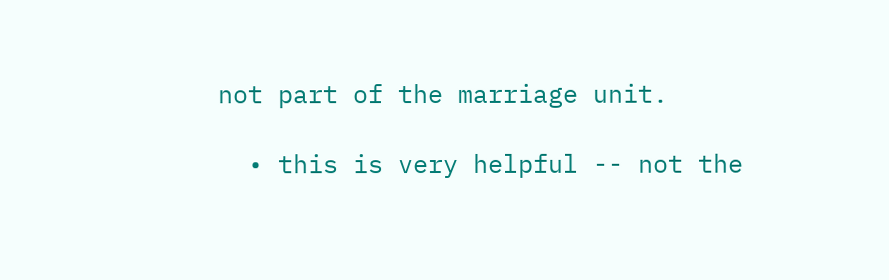not part of the marriage unit.

  • this is very helpful -- not the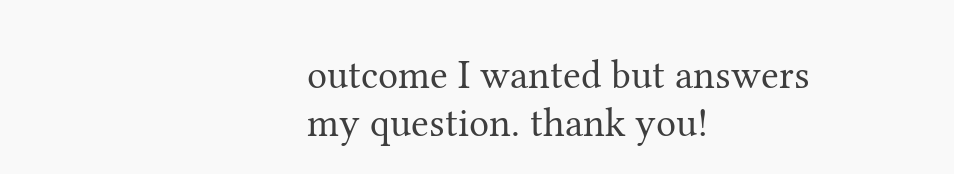outcome I wanted but answers my question. thank you!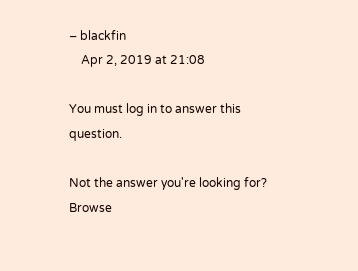– blackfin
    Apr 2, 2019 at 21:08

You must log in to answer this question.

Not the answer you're looking for? Browse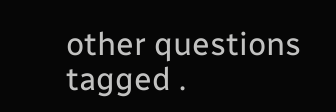other questions tagged .